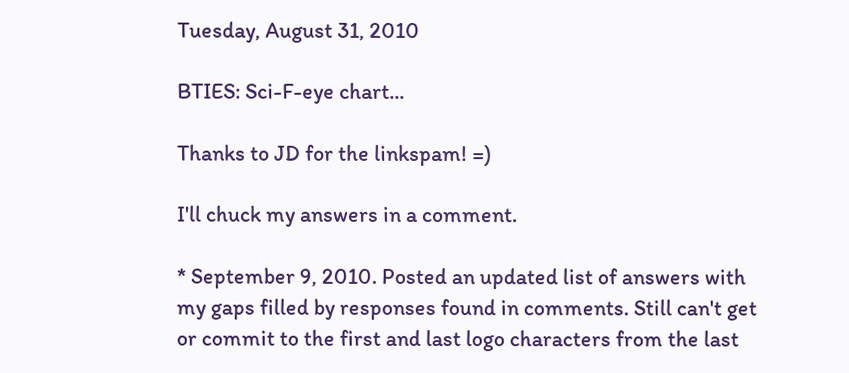Tuesday, August 31, 2010

BTIES: Sci-F-eye chart...

Thanks to JD for the linkspam! =)

I'll chuck my answers in a comment.

* September 9, 2010. Posted an updated list of answers with my gaps filled by responses found in comments. Still can't get or commit to the first and last logo characters from the last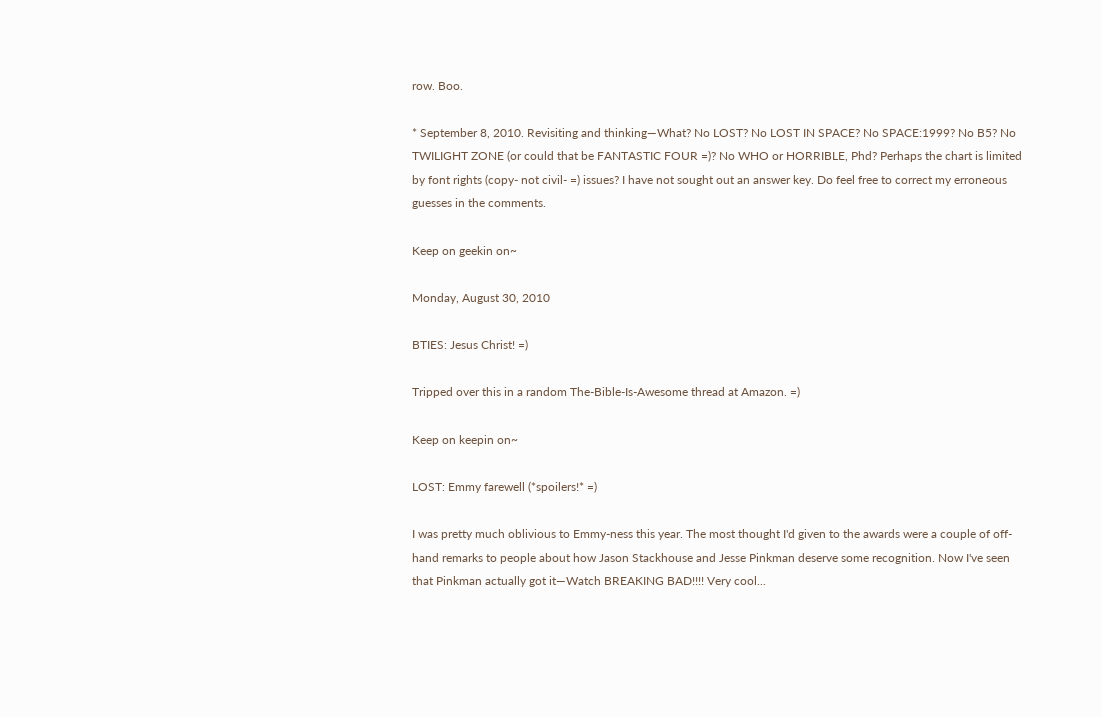row. Boo.

* September 8, 2010. Revisiting and thinking—What? No LOST? No LOST IN SPACE? No SPACE:1999? No B5? No TWILIGHT ZONE (or could that be FANTASTIC FOUR =)? No WHO or HORRIBLE, Phd? Perhaps the chart is limited by font rights (copy- not civil- =) issues? I have not sought out an answer key. Do feel free to correct my erroneous guesses in the comments.

Keep on geekin on~

Monday, August 30, 2010

BTIES: Jesus Christ! =)

Tripped over this in a random The-Bible-Is-Awesome thread at Amazon. =)

Keep on keepin on~

LOST: Emmy farewell (*spoilers!* =)

I was pretty much oblivious to Emmy-ness this year. The most thought I'd given to the awards were a couple of off-hand remarks to people about how Jason Stackhouse and Jesse Pinkman deserve some recognition. Now I've seen that Pinkman actually got it—Watch BREAKING BAD!!!! Very cool...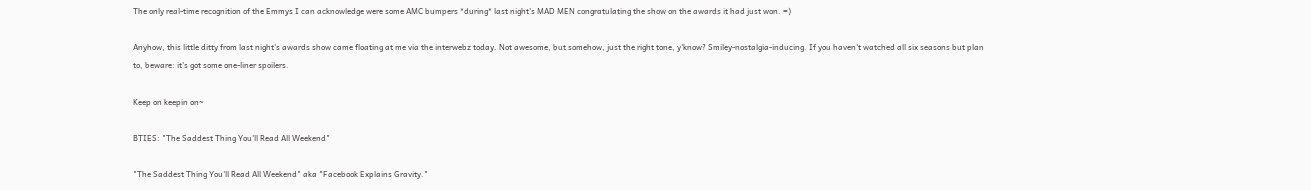The only real-time recognition of the Emmys I can acknowledge were some AMC bumpers *during* last night's MAD MEN congratulating the show on the awards it had just won. =)

Anyhow, this little ditty from last night's awards show came floating at me via the interwebz today. Not awesome, but somehow, just the right tone, y'know? Smiley-nostalgia-inducing. If you haven't watched all six seasons but plan to, beware: it's got some one-liner spoilers.

Keep on keepin on~

BTIES: "The Saddest Thing You'll Read All Weekend"

"The Saddest Thing You'll Read All Weekend" aka "Facebook Explains Gravity."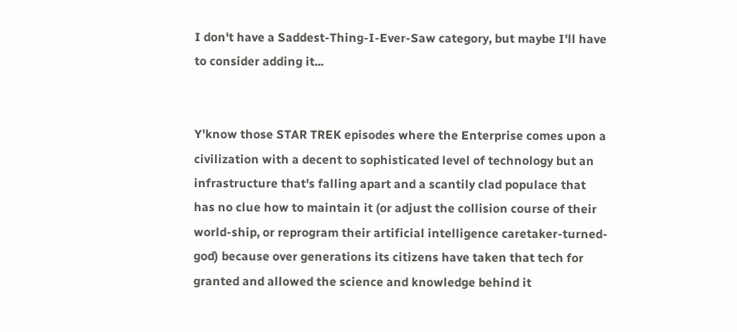I don't have a Saddest-Thing-I-Ever-Saw category, but maybe I'll have to consider adding it...


Y'know those STAR TREK episodes where the Enterprise comes upon a civilization with a decent to sophisticated level of technology but an infrastructure that's falling apart and a scantily clad populace that has no clue how to maintain it (or adjust the collision course of their world-ship, or reprogram their artificial intelligence caretaker-turned-god) because over generations its citizens have taken that tech for granted and allowed the science and knowledge behind it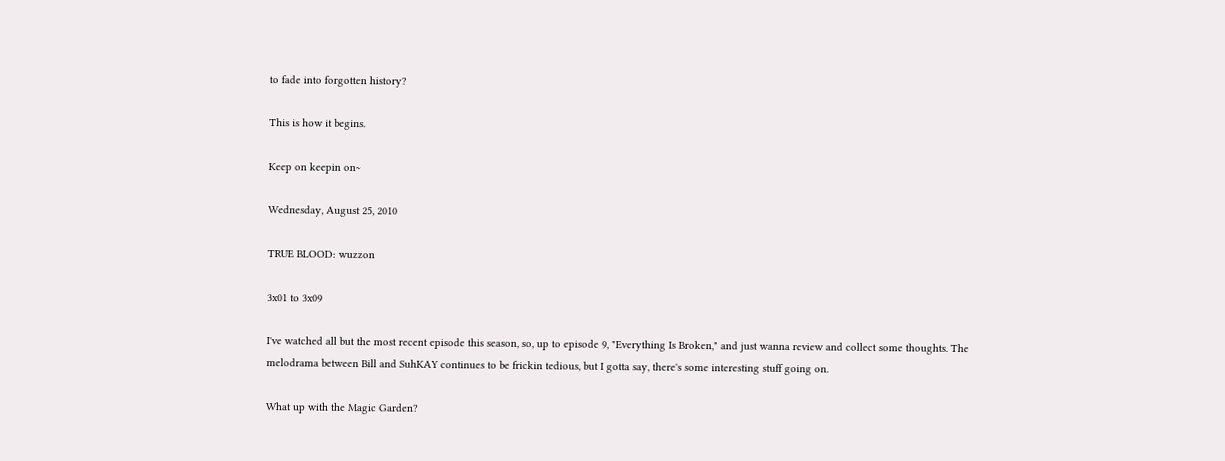to fade into forgotten history?

This is how it begins.

Keep on keepin on~

Wednesday, August 25, 2010

TRUE BLOOD: wuzzon

3x01 to 3x09

I've watched all but the most recent episode this season, so, up to episode 9, "Everything Is Broken," and just wanna review and collect some thoughts. The melodrama between Bill and SuhKAY continues to be frickin tedious, but I gotta say, there's some interesting stuff going on.

What up with the Magic Garden?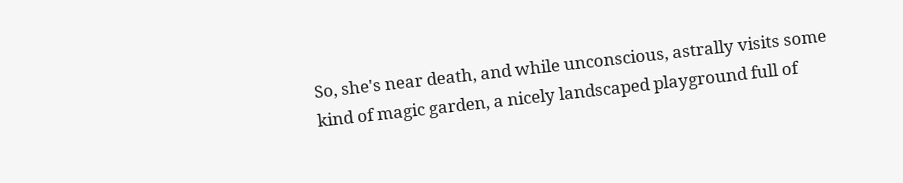So, she's near death, and while unconscious, astrally visits some kind of magic garden, a nicely landscaped playground full of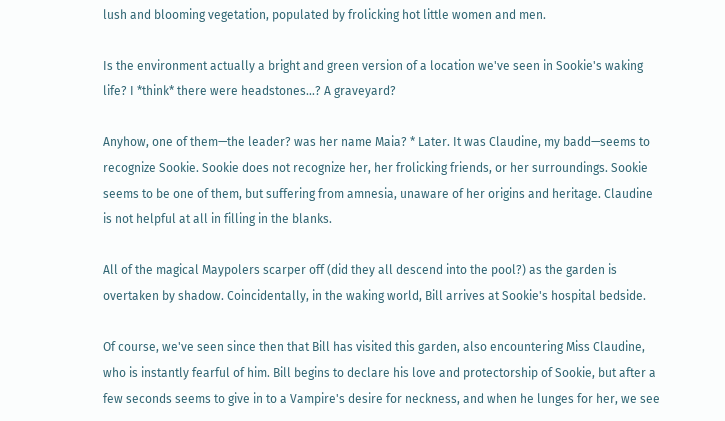lush and blooming vegetation, populated by frolicking hot little women and men.

Is the environment actually a bright and green version of a location we've seen in Sookie's waking life? I *think* there were headstones...? A graveyard?

Anyhow, one of them—the leader? was her name Maia? * Later. It was Claudine, my badd—seems to recognize Sookie. Sookie does not recognize her, her frolicking friends, or her surroundings. Sookie seems to be one of them, but suffering from amnesia, unaware of her origins and heritage. Claudine is not helpful at all in filling in the blanks.

All of the magical Maypolers scarper off (did they all descend into the pool?) as the garden is overtaken by shadow. Coincidentally, in the waking world, Bill arrives at Sookie's hospital bedside.

Of course, we've seen since then that Bill has visited this garden, also encountering Miss Claudine, who is instantly fearful of him. Bill begins to declare his love and protectorship of Sookie, but after a few seconds seems to give in to a Vampire's desire for neckness, and when he lunges for her, we see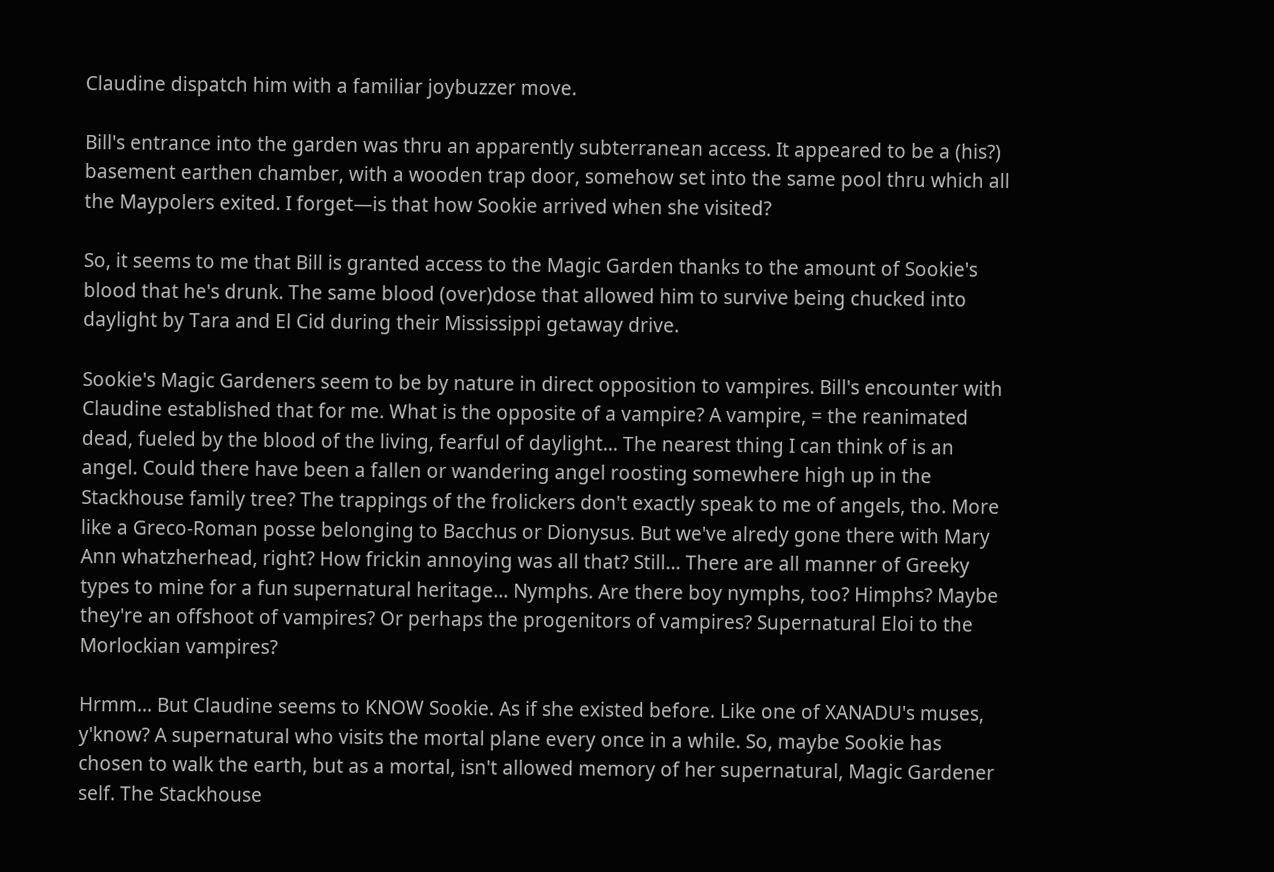Claudine dispatch him with a familiar joybuzzer move.

Bill's entrance into the garden was thru an apparently subterranean access. It appeared to be a (his?) basement earthen chamber, with a wooden trap door, somehow set into the same pool thru which all the Maypolers exited. I forget—is that how Sookie arrived when she visited?

So, it seems to me that Bill is granted access to the Magic Garden thanks to the amount of Sookie's blood that he's drunk. The same blood (over)dose that allowed him to survive being chucked into daylight by Tara and El Cid during their Mississippi getaway drive.

Sookie's Magic Gardeners seem to be by nature in direct opposition to vampires. Bill's encounter with Claudine established that for me. What is the opposite of a vampire? A vampire, = the reanimated dead, fueled by the blood of the living, fearful of daylight... The nearest thing I can think of is an angel. Could there have been a fallen or wandering angel roosting somewhere high up in the Stackhouse family tree? The trappings of the frolickers don't exactly speak to me of angels, tho. More like a Greco-Roman posse belonging to Bacchus or Dionysus. But we've alredy gone there with Mary Ann whatzherhead, right? How frickin annoying was all that? Still... There are all manner of Greeky types to mine for a fun supernatural heritage... Nymphs. Are there boy nymphs, too? Himphs? Maybe they're an offshoot of vampires? Or perhaps the progenitors of vampires? Supernatural Eloi to the Morlockian vampires?

Hrmm... But Claudine seems to KNOW Sookie. As if she existed before. Like one of XANADU's muses, y'know? A supernatural who visits the mortal plane every once in a while. So, maybe Sookie has chosen to walk the earth, but as a mortal, isn't allowed memory of her supernatural, Magic Gardener self. The Stackhouse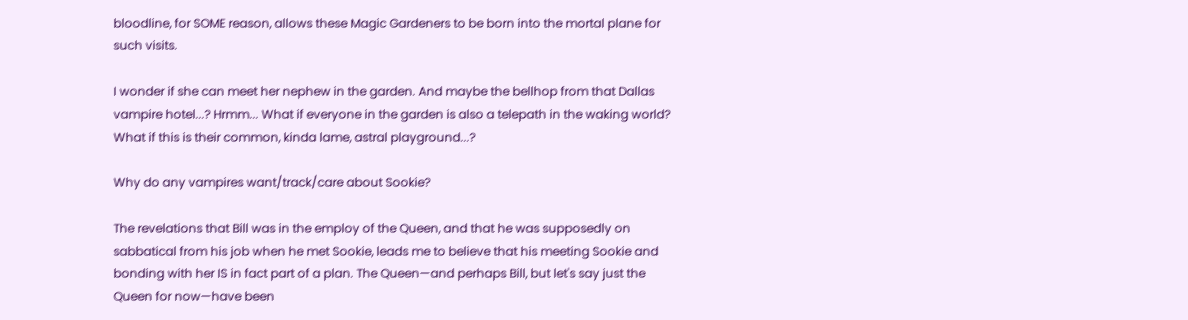bloodline, for SOME reason, allows these Magic Gardeners to be born into the mortal plane for such visits.

I wonder if she can meet her nephew in the garden. And maybe the bellhop from that Dallas vampire hotel...? Hrmm... What if everyone in the garden is also a telepath in the waking world? What if this is their common, kinda lame, astral playground...?

Why do any vampires want/track/care about Sookie?

The revelations that Bill was in the employ of the Queen, and that he was supposedly on sabbatical from his job when he met Sookie, leads me to believe that his meeting Sookie and bonding with her IS in fact part of a plan. The Queen—and perhaps Bill, but let's say just the Queen for now—have been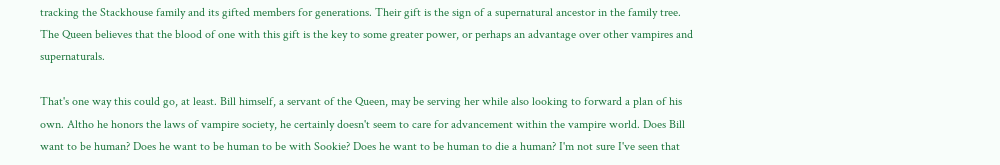tracking the Stackhouse family and its gifted members for generations. Their gift is the sign of a supernatural ancestor in the family tree. The Queen believes that the blood of one with this gift is the key to some greater power, or perhaps an advantage over other vampires and supernaturals.

That's one way this could go, at least. Bill himself, a servant of the Queen, may be serving her while also looking to forward a plan of his own. Altho he honors the laws of vampire society, he certainly doesn't seem to care for advancement within the vampire world. Does Bill want to be human? Does he want to be human to be with Sookie? Does he want to be human to die a human? I'm not sure I've seen that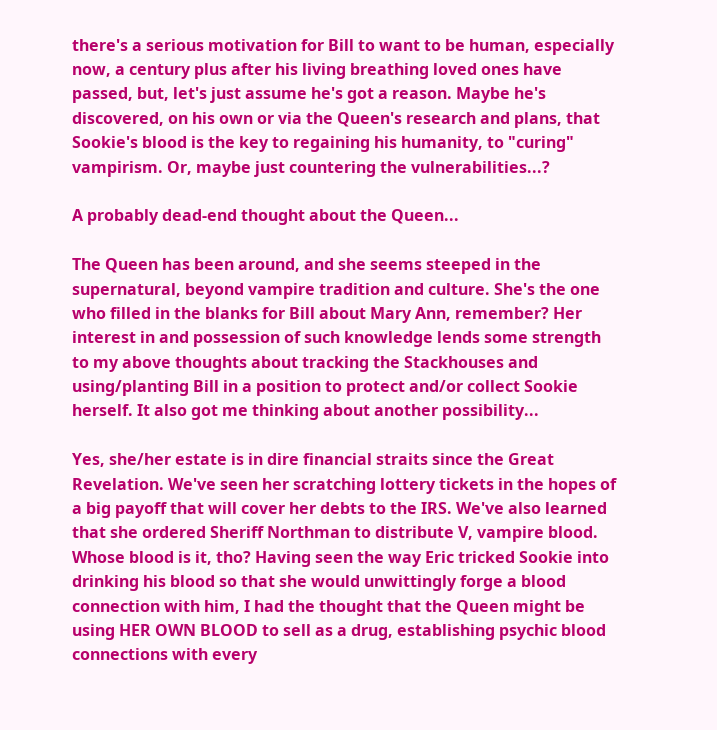there's a serious motivation for Bill to want to be human, especially now, a century plus after his living breathing loved ones have passed, but, let's just assume he's got a reason. Maybe he's discovered, on his own or via the Queen's research and plans, that Sookie's blood is the key to regaining his humanity, to "curing" vampirism. Or, maybe just countering the vulnerabilities...?

A probably dead-end thought about the Queen...

The Queen has been around, and she seems steeped in the supernatural, beyond vampire tradition and culture. She's the one who filled in the blanks for Bill about Mary Ann, remember? Her interest in and possession of such knowledge lends some strength to my above thoughts about tracking the Stackhouses and using/planting Bill in a position to protect and/or collect Sookie herself. It also got me thinking about another possibility...

Yes, she/her estate is in dire financial straits since the Great Revelation. We've seen her scratching lottery tickets in the hopes of a big payoff that will cover her debts to the IRS. We've also learned that she ordered Sheriff Northman to distribute V, vampire blood. Whose blood is it, tho? Having seen the way Eric tricked Sookie into drinking his blood so that she would unwittingly forge a blood connection with him, I had the thought that the Queen might be using HER OWN BLOOD to sell as a drug, establishing psychic blood connections with every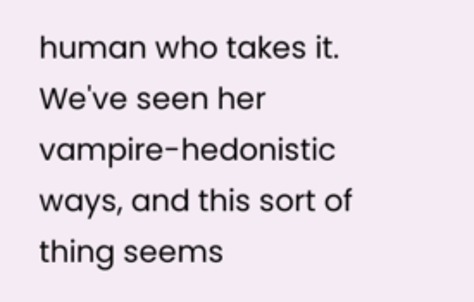human who takes it. We've seen her vampire-hedonistic ways, and this sort of thing seems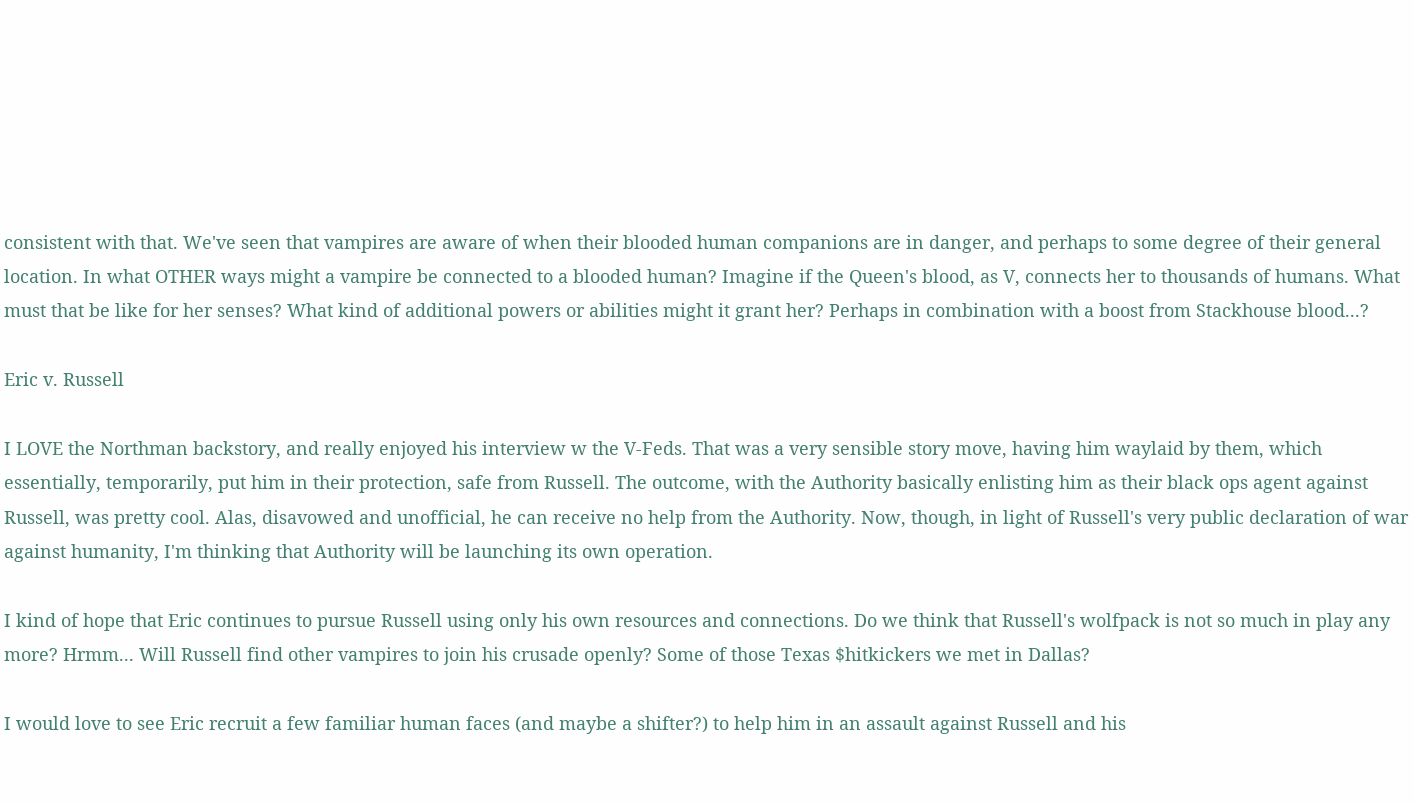consistent with that. We've seen that vampires are aware of when their blooded human companions are in danger, and perhaps to some degree of their general location. In what OTHER ways might a vampire be connected to a blooded human? Imagine if the Queen's blood, as V, connects her to thousands of humans. What must that be like for her senses? What kind of additional powers or abilities might it grant her? Perhaps in combination with a boost from Stackhouse blood...?

Eric v. Russell

I LOVE the Northman backstory, and really enjoyed his interview w the V-Feds. That was a very sensible story move, having him waylaid by them, which essentially, temporarily, put him in their protection, safe from Russell. The outcome, with the Authority basically enlisting him as their black ops agent against Russell, was pretty cool. Alas, disavowed and unofficial, he can receive no help from the Authority. Now, though, in light of Russell's very public declaration of war against humanity, I'm thinking that Authority will be launching its own operation.

I kind of hope that Eric continues to pursue Russell using only his own resources and connections. Do we think that Russell's wolfpack is not so much in play any more? Hrmm... Will Russell find other vampires to join his crusade openly? Some of those Texas $hitkickers we met in Dallas?

I would love to see Eric recruit a few familiar human faces (and maybe a shifter?) to help him in an assault against Russell and his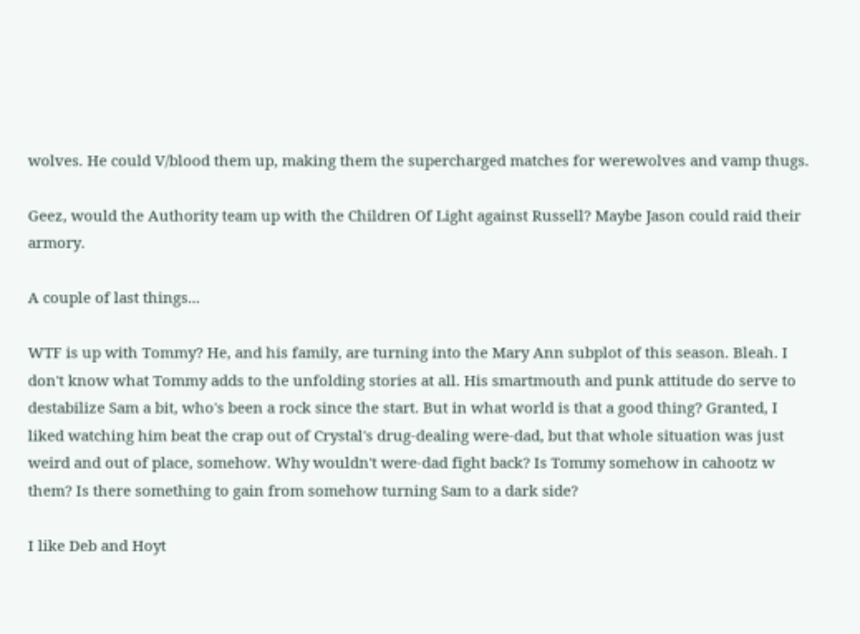wolves. He could V/blood them up, making them the supercharged matches for werewolves and vamp thugs.

Geez, would the Authority team up with the Children Of Light against Russell? Maybe Jason could raid their armory.

A couple of last things...

WTF is up with Tommy? He, and his family, are turning into the Mary Ann subplot of this season. Bleah. I don't know what Tommy adds to the unfolding stories at all. His smartmouth and punk attitude do serve to destabilize Sam a bit, who's been a rock since the start. But in what world is that a good thing? Granted, I liked watching him beat the crap out of Crystal's drug-dealing were-dad, but that whole situation was just weird and out of place, somehow. Why wouldn't were-dad fight back? Is Tommy somehow in cahootz w them? Is there something to gain from somehow turning Sam to a dark side?

I like Deb and Hoyt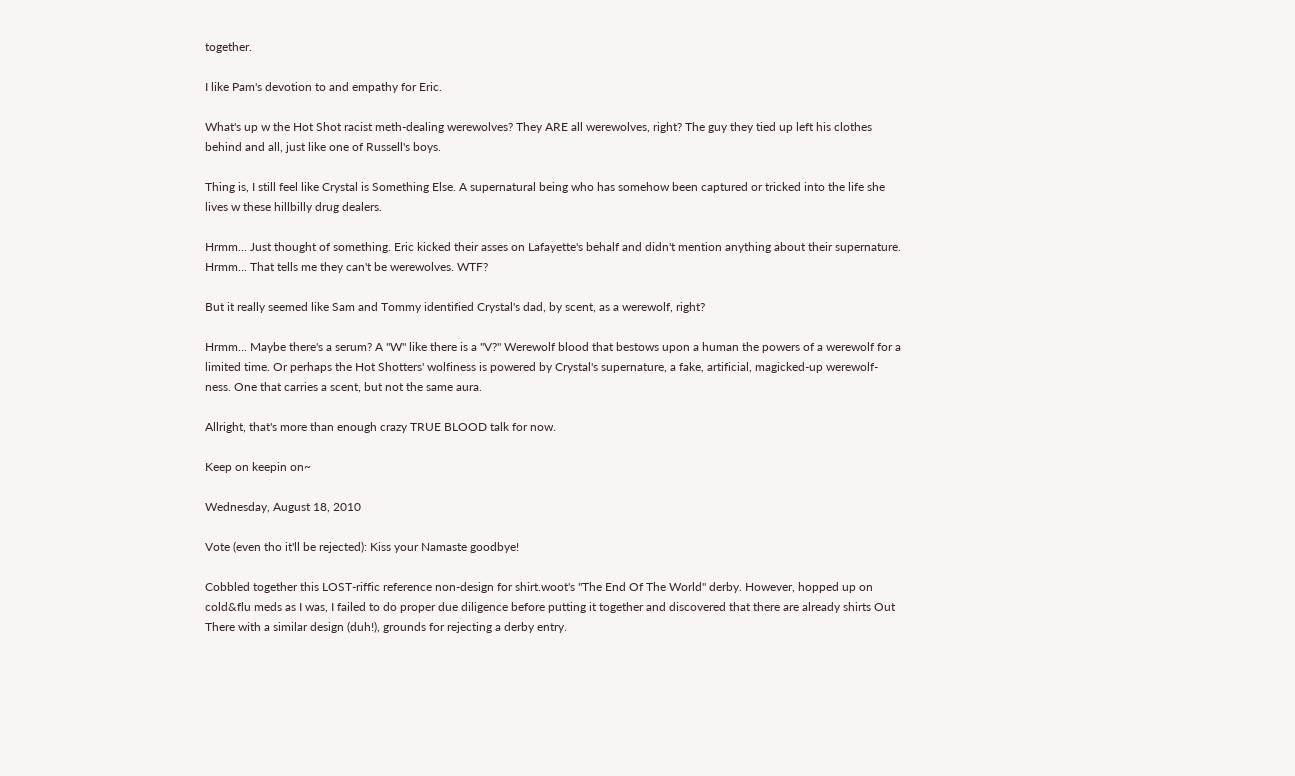together.

I like Pam's devotion to and empathy for Eric.

What's up w the Hot Shot racist meth-dealing werewolves? They ARE all werewolves, right? The guy they tied up left his clothes behind and all, just like one of Russell's boys.

Thing is, I still feel like Crystal is Something Else. A supernatural being who has somehow been captured or tricked into the life she lives w these hillbilly drug dealers.

Hrmm... Just thought of something. Eric kicked their asses on Lafayette's behalf and didn't mention anything about their supernature. Hrmm... That tells me they can't be werewolves. WTF?

But it really seemed like Sam and Tommy identified Crystal's dad, by scent, as a werewolf, right?

Hrmm... Maybe there's a serum? A "W" like there is a "V?" Werewolf blood that bestows upon a human the powers of a werewolf for a limited time. Or perhaps the Hot Shotters' wolfiness is powered by Crystal's supernature, a fake, artificial, magicked-up werewolf-ness. One that carries a scent, but not the same aura.

Allright, that's more than enough crazy TRUE BLOOD talk for now.

Keep on keepin on~

Wednesday, August 18, 2010

Vote (even tho it'll be rejected): Kiss your Namaste goodbye!

Cobbled together this LOST-riffic reference non-design for shirt.woot's "The End Of The World" derby. However, hopped up on cold&flu meds as I was, I failed to do proper due diligence before putting it together and discovered that there are already shirts Out There with a similar design (duh!), grounds for rejecting a derby entry.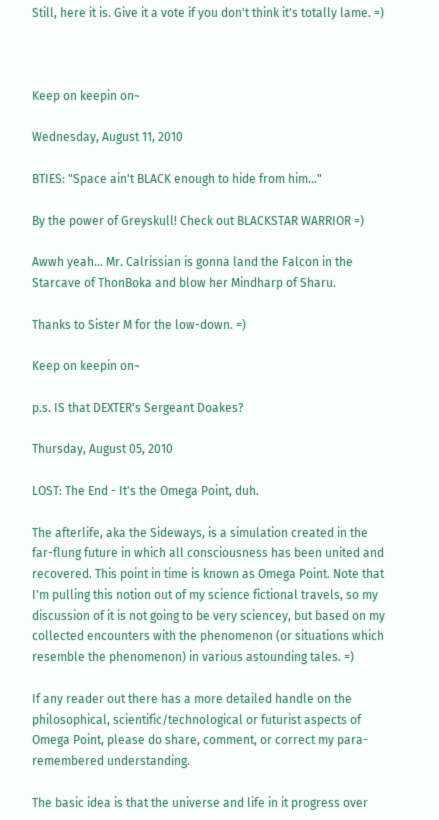Still, here it is. Give it a vote if you don't think it's totally lame. =)



Keep on keepin on~

Wednesday, August 11, 2010

BTIES: "Space ain't BLACK enough to hide from him..."

By the power of Greyskull! Check out BLACKSTAR WARRIOR =)

Awwh yeah... Mr. Calrissian is gonna land the Falcon in the Starcave of ThonBoka and blow her Mindharp of Sharu.

Thanks to Sister M for the low-down. =)

Keep on keepin on~

p.s. IS that DEXTER's Sergeant Doakes?

Thursday, August 05, 2010

LOST: The End - It's the Omega Point, duh.

The afterlife, aka the Sideways, is a simulation created in the far-flung future in which all consciousness has been united and recovered. This point in time is known as Omega Point. Note that I'm pulling this notion out of my science fictional travels, so my discussion of it is not going to be very sciencey, but based on my collected encounters with the phenomenon (or situations which resemble the phenomenon) in various astounding tales. =)

If any reader out there has a more detailed handle on the philosophical, scientific/technological or futurist aspects of Omega Point, please do share, comment, or correct my para-remembered understanding.

The basic idea is that the universe and life in it progress over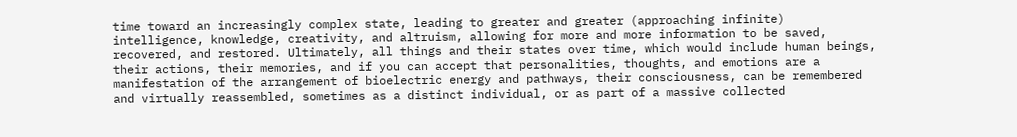time toward an increasingly complex state, leading to greater and greater (approaching infinite) intelligence, knowledge, creativity, and altruism, allowing for more and more information to be saved, recovered, and restored. Ultimately, all things and their states over time, which would include human beings, their actions, their memories, and if you can accept that personalities, thoughts, and emotions are a manifestation of the arrangement of bioelectric energy and pathways, their consciousness, can be remembered and virtually reassembled, sometimes as a distinct individual, or as part of a massive collected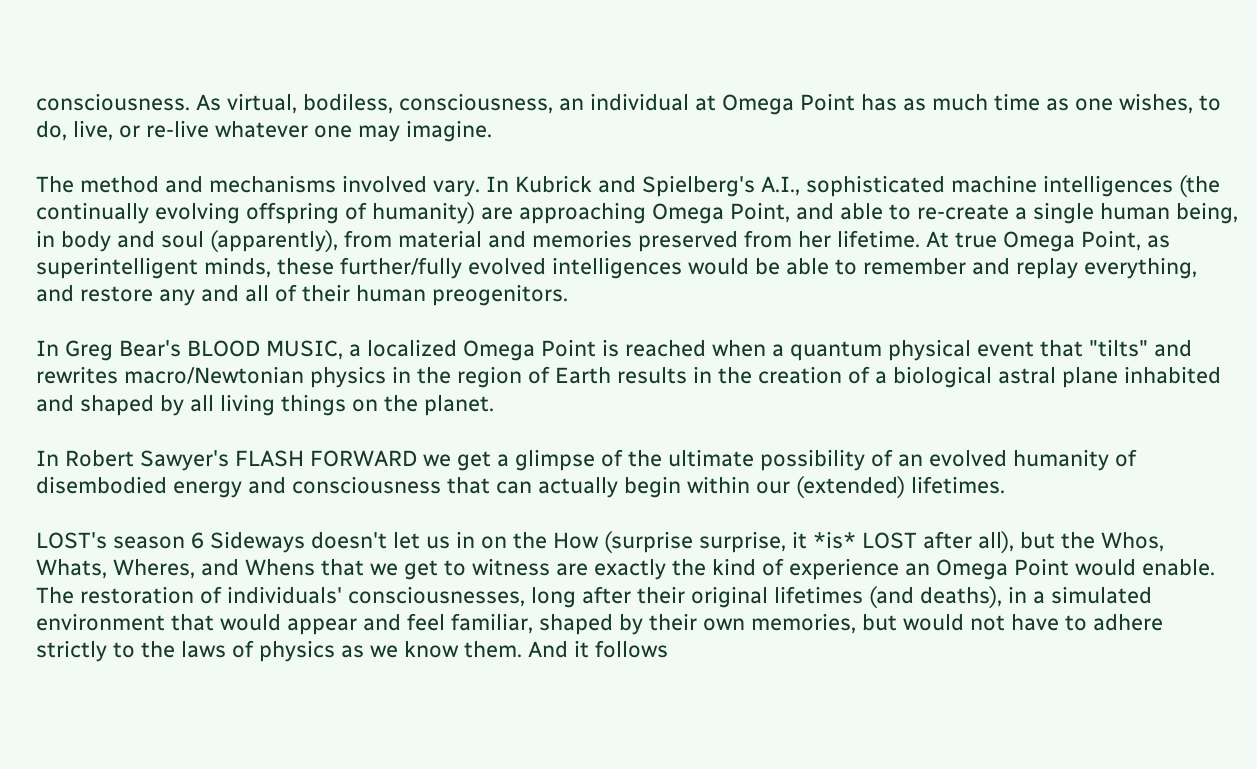consciousness. As virtual, bodiless, consciousness, an individual at Omega Point has as much time as one wishes, to do, live, or re-live whatever one may imagine.

The method and mechanisms involved vary. In Kubrick and Spielberg's A.I., sophisticated machine intelligences (the continually evolving offspring of humanity) are approaching Omega Point, and able to re-create a single human being, in body and soul (apparently), from material and memories preserved from her lifetime. At true Omega Point, as superintelligent minds, these further/fully evolved intelligences would be able to remember and replay everything, and restore any and all of their human preogenitors.

In Greg Bear's BLOOD MUSIC, a localized Omega Point is reached when a quantum physical event that "tilts" and rewrites macro/Newtonian physics in the region of Earth results in the creation of a biological astral plane inhabited and shaped by all living things on the planet.

In Robert Sawyer's FLASH FORWARD we get a glimpse of the ultimate possibility of an evolved humanity of disembodied energy and consciousness that can actually begin within our (extended) lifetimes.

LOST's season 6 Sideways doesn't let us in on the How (surprise surprise, it *is* LOST after all), but the Whos, Whats, Wheres, and Whens that we get to witness are exactly the kind of experience an Omega Point would enable. The restoration of individuals' consciousnesses, long after their original lifetimes (and deaths), in a simulated environment that would appear and feel familiar, shaped by their own memories, but would not have to adhere strictly to the laws of physics as we know them. And it follows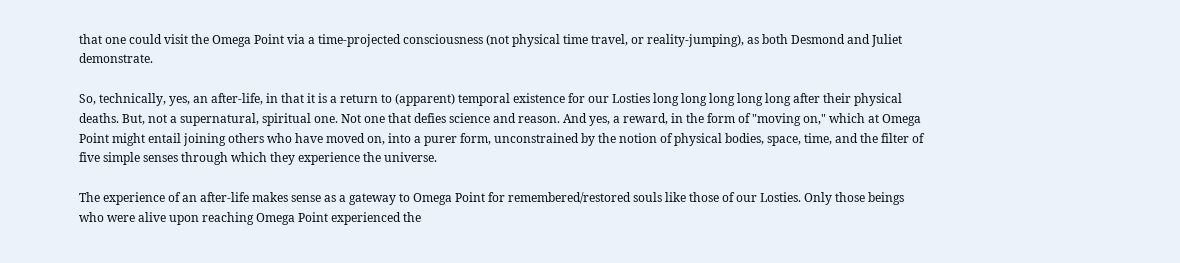that one could visit the Omega Point via a time-projected consciousness (not physical time travel, or reality-jumping), as both Desmond and Juliet demonstrate.

So, technically, yes, an after-life, in that it is a return to (apparent) temporal existence for our Losties long long long long long after their physical deaths. But, not a supernatural, spiritual one. Not one that defies science and reason. And yes, a reward, in the form of "moving on," which at Omega Point might entail joining others who have moved on, into a purer form, unconstrained by the notion of physical bodies, space, time, and the filter of five simple senses through which they experience the universe.

The experience of an after-life makes sense as a gateway to Omega Point for remembered/restored souls like those of our Losties. Only those beings who were alive upon reaching Omega Point experienced the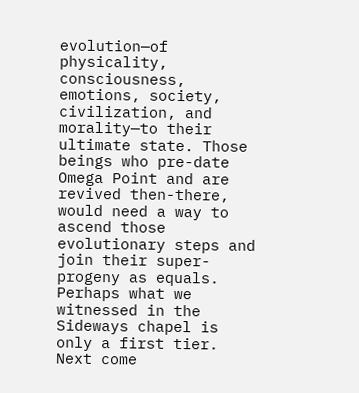evolution—of physicality, consciousness, emotions, society, civilization, and morality—to their ultimate state. Those beings who pre-date Omega Point and are revived then-there, would need a way to ascend those evolutionary steps and join their super-progeny as equals. Perhaps what we witnessed in the Sideways chapel is only a first tier. Next come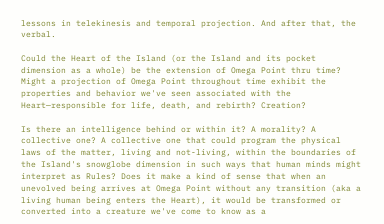lessons in telekinesis and temporal projection. And after that, the verbal.

Could the Heart of the Island (or the Island and its pocket dimension as a whole) be the extension of Omega Point thru time? Might a projection of Omega Point throughout time exhibit the properties and behavior we've seen associated with the Heart—responsible for life, death, and rebirth? Creation?

Is there an intelligence behind or within it? A morality? A collective one? A collective one that could program the physical laws of the matter, living and not-living, within the boundaries of the Island's snowglobe dimension in such ways that human minds might interpret as Rules? Does it make a kind of sense that when an unevolved being arrives at Omega Point without any transition (aka a living human being enters the Heart), it would be transformed or converted into a creature we've come to know as a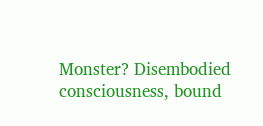Monster? Disembodied consciousness, bound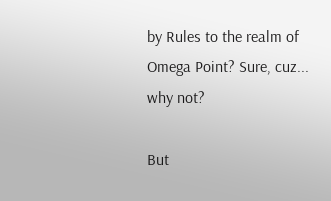by Rules to the realm of Omega Point? Sure, cuz... why not?

But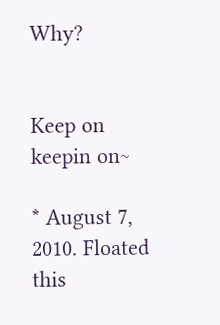Why?


Keep on keepin on~

* August 7, 2010. Floated this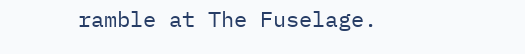ramble at The Fuselage.